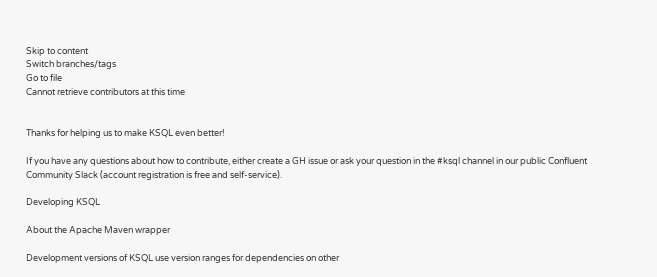Skip to content
Switch branches/tags
Go to file
Cannot retrieve contributors at this time


Thanks for helping us to make KSQL even better!

If you have any questions about how to contribute, either create a GH issue or ask your question in the #ksql channel in our public Confluent Community Slack (account registration is free and self-service).

Developing KSQL

About the Apache Maven wrapper

Development versions of KSQL use version ranges for dependencies on other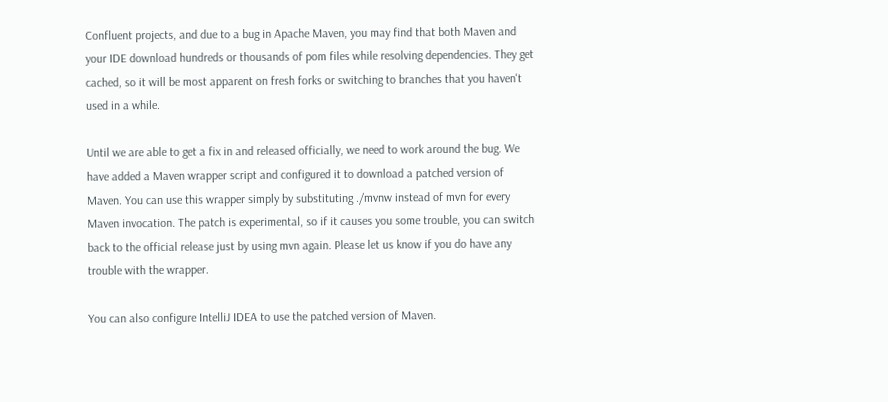Confluent projects, and due to a bug in Apache Maven, you may find that both Maven and your IDE download hundreds or thousands of pom files while resolving dependencies. They get cached, so it will be most apparent on fresh forks or switching to branches that you haven't used in a while.

Until we are able to get a fix in and released officially, we need to work around the bug. We have added a Maven wrapper script and configured it to download a patched version of Maven. You can use this wrapper simply by substituting ./mvnw instead of mvn for every Maven invocation. The patch is experimental, so if it causes you some trouble, you can switch back to the official release just by using mvn again. Please let us know if you do have any trouble with the wrapper.

You can also configure IntelliJ IDEA to use the patched version of Maven.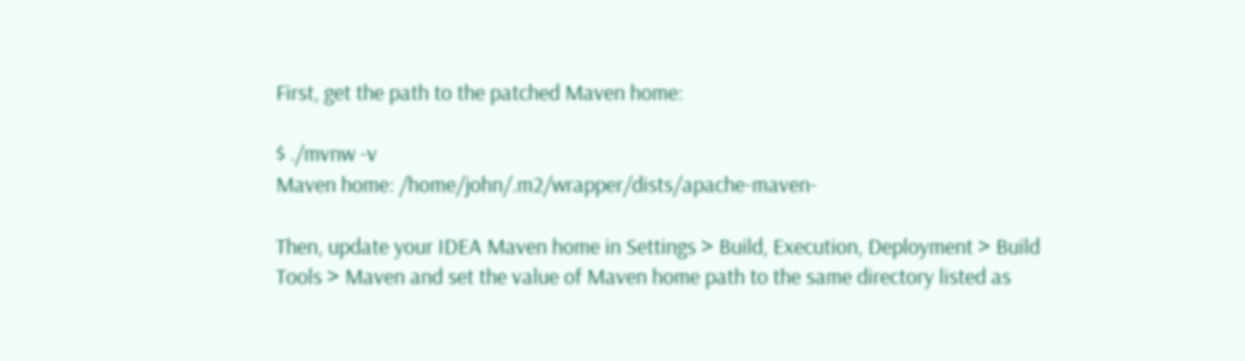First, get the path to the patched Maven home:

$ ./mvnw -v
Maven home: /home/john/.m2/wrapper/dists/apache-maven-

Then, update your IDEA Maven home in Settings > Build, Execution, Deployment > Build Tools > Maven and set the value of Maven home path to the same directory listed as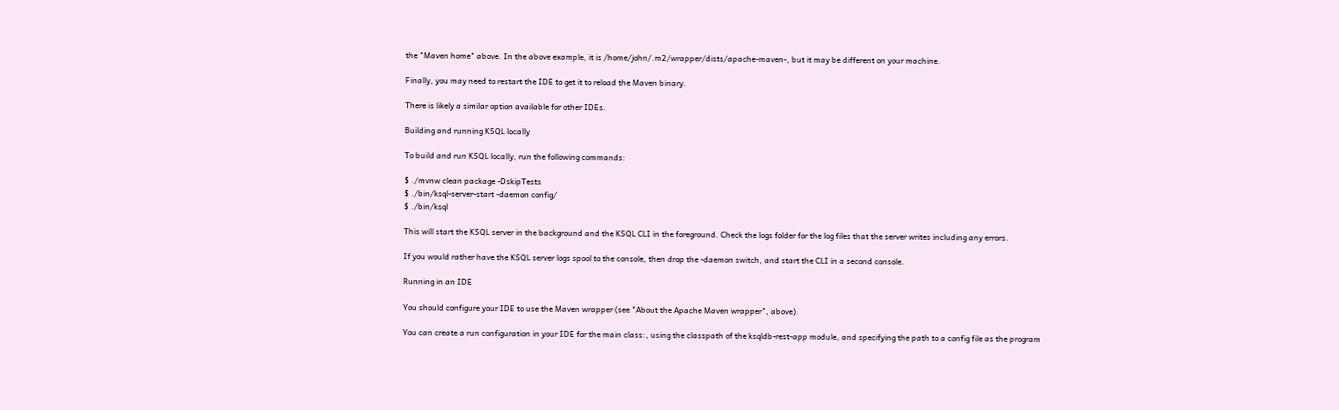the "Maven home" above. In the above example, it is /home/john/.m2/wrapper/dists/apache-maven-, but it may be different on your machine.

Finally, you may need to restart the IDE to get it to reload the Maven binary.

There is likely a similar option available for other IDEs.

Building and running KSQL locally

To build and run KSQL locally, run the following commands:

$ ./mvnw clean package -DskipTests
$ ./bin/ksql-server-start -daemon config/
$ ./bin/ksql

This will start the KSQL server in the background and the KSQL CLI in the foreground. Check the logs folder for the log files that the server writes including any errors.

If you would rather have the KSQL server logs spool to the console, then drop the -daemon switch, and start the CLI in a second console.

Running in an IDE

You should configure your IDE to use the Maven wrapper (see "About the Apache Maven wrapper", above).

You can create a run configuration in your IDE for the main class:, using the classpath of the ksqldb-rest-app module, and specifying the path to a config file as the program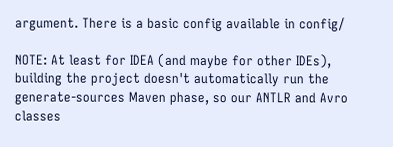argument. There is a basic config available in config/

NOTE: At least for IDEA (and maybe for other IDEs), building the project doesn't automatically run the generate-sources Maven phase, so our ANTLR and Avro classes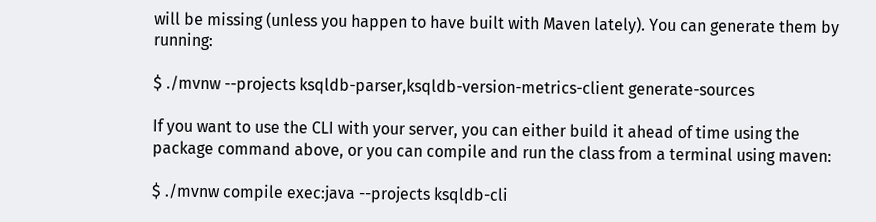will be missing (unless you happen to have built with Maven lately). You can generate them by running:

$ ./mvnw --projects ksqldb-parser,ksqldb-version-metrics-client generate-sources

If you want to use the CLI with your server, you can either build it ahead of time using the package command above, or you can compile and run the class from a terminal using maven:

$ ./mvnw compile exec:java --projects ksqldb-cli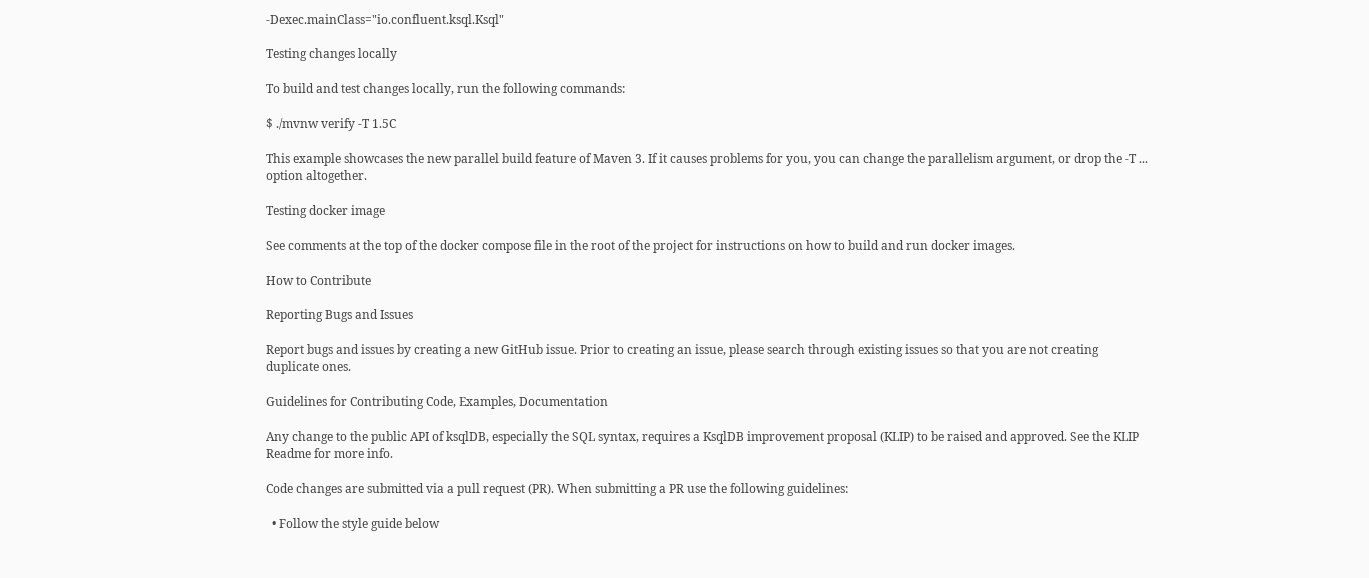-Dexec.mainClass="io.confluent.ksql.Ksql"

Testing changes locally

To build and test changes locally, run the following commands:

$ ./mvnw verify -T 1.5C

This example showcases the new parallel build feature of Maven 3. If it causes problems for you, you can change the parallelism argument, or drop the -T ... option altogether.

Testing docker image

See comments at the top of the docker compose file in the root of the project for instructions on how to build and run docker images.

How to Contribute

Reporting Bugs and Issues

Report bugs and issues by creating a new GitHub issue. Prior to creating an issue, please search through existing issues so that you are not creating duplicate ones.

Guidelines for Contributing Code, Examples, Documentation

Any change to the public API of ksqlDB, especially the SQL syntax, requires a KsqlDB improvement proposal (KLIP) to be raised and approved. See the KLIP Readme for more info.

Code changes are submitted via a pull request (PR). When submitting a PR use the following guidelines:

  • Follow the style guide below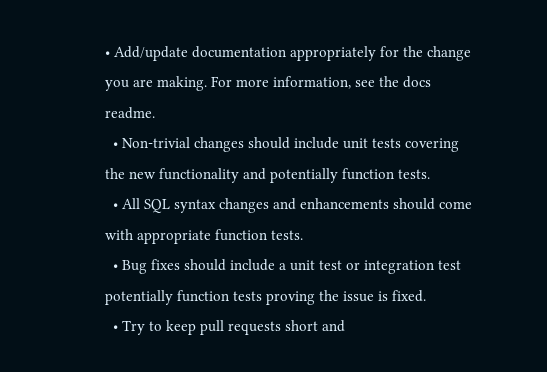• Add/update documentation appropriately for the change you are making. For more information, see the docs readme.
  • Non-trivial changes should include unit tests covering the new functionality and potentially function tests.
  • All SQL syntax changes and enhancements should come with appropriate function tests.
  • Bug fixes should include a unit test or integration test potentially function tests proving the issue is fixed.
  • Try to keep pull requests short and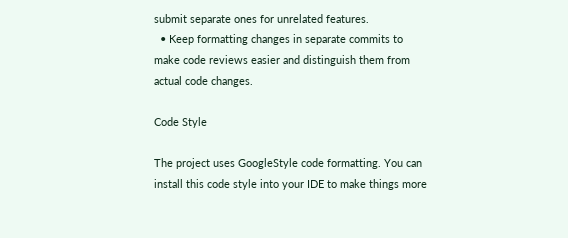submit separate ones for unrelated features.
  • Keep formatting changes in separate commits to make code reviews easier and distinguish them from actual code changes.

Code Style

The project uses GoogleStyle code formatting. You can install this code style into your IDE to make things more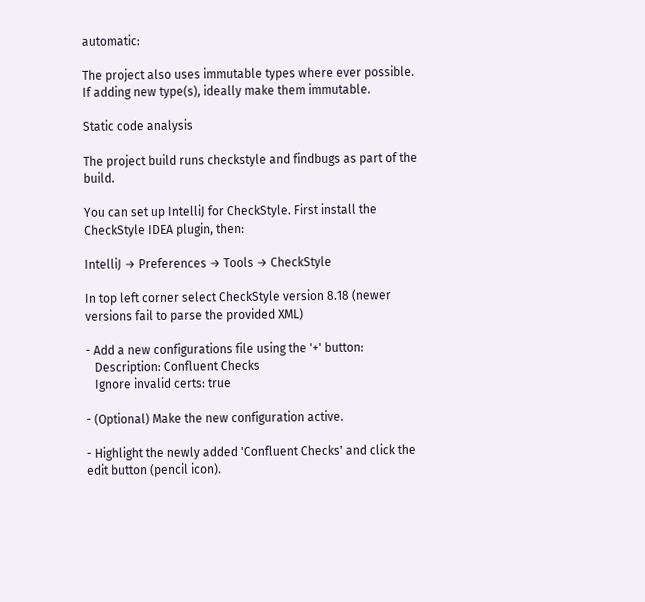automatic:

The project also uses immutable types where ever possible. If adding new type(s), ideally make them immutable.

Static code analysis

The project build runs checkstyle and findbugs as part of the build.

You can set up IntelliJ for CheckStyle. First install the CheckStyle IDEA plugin, then:

IntelliJ → Preferences → Tools → CheckStyle

In top left corner select CheckStyle version 8.18 (newer versions fail to parse the provided XML)

- Add a new configurations file using the '+' button:
   Description: Confluent Checks
   Ignore invalid certs: true

- (Optional) Make the new configuration active.

- Highlight the newly added 'Confluent Checks' and click the edit button (pencil icon).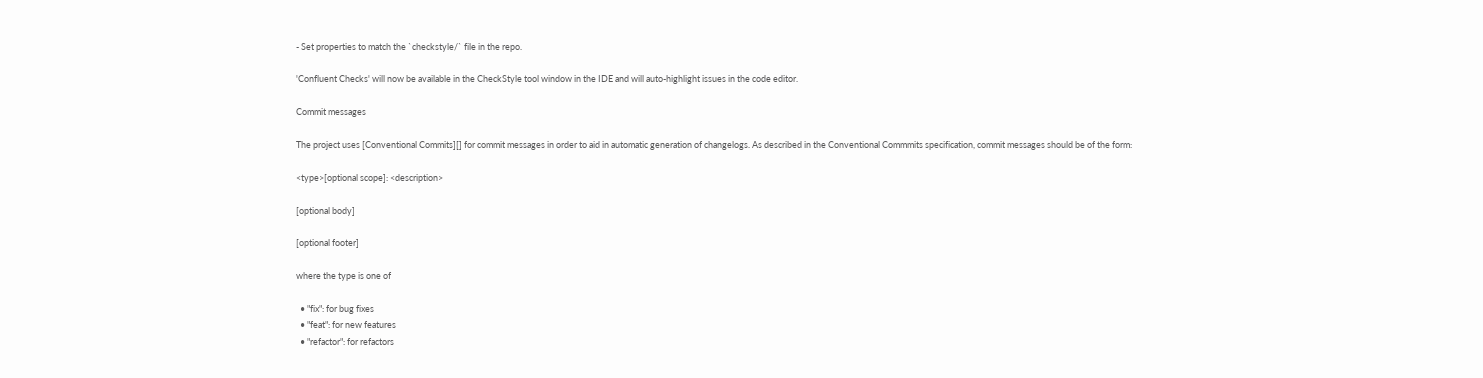- Set properties to match the `checkstyle/` file in the repo.

'Confluent Checks' will now be available in the CheckStyle tool window in the IDE and will auto-highlight issues in the code editor.

Commit messages

The project uses [Conventional Commits][] for commit messages in order to aid in automatic generation of changelogs. As described in the Conventional Commmits specification, commit messages should be of the form:

<type>[optional scope]: <description>

[optional body]

[optional footer]

where the type is one of

  • "fix": for bug fixes
  • "feat": for new features
  • "refactor": for refactors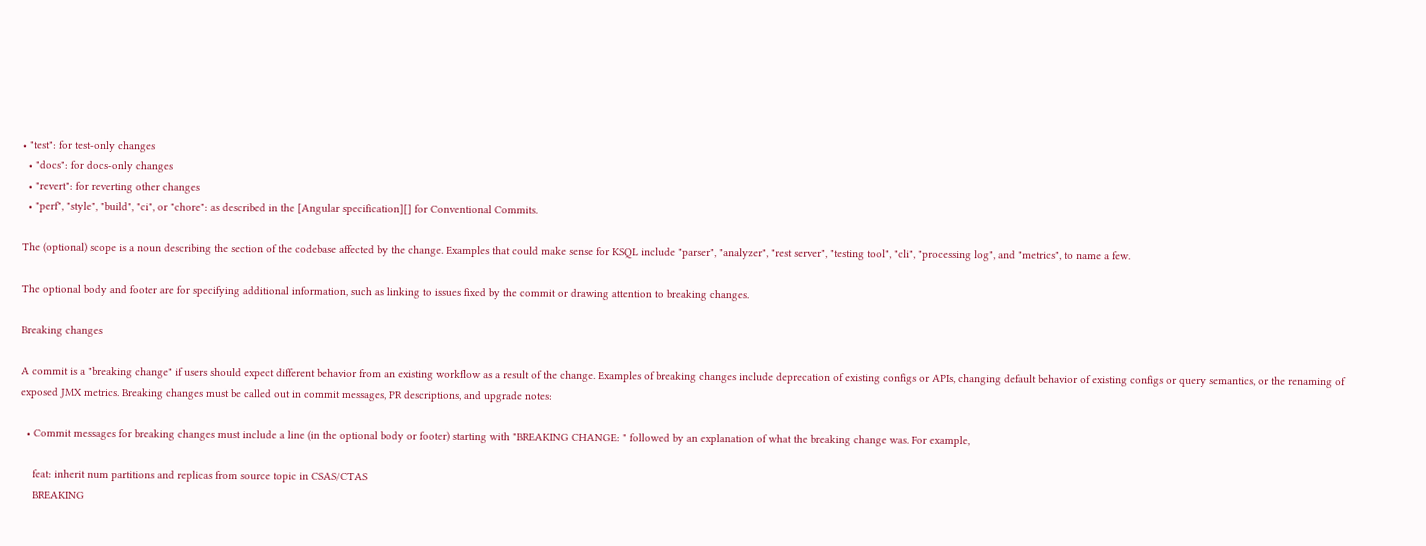• "test": for test-only changes
  • "docs": for docs-only changes
  • "revert": for reverting other changes
  • "perf", "style", "build", "ci", or "chore": as described in the [Angular specification][] for Conventional Commits.

The (optional) scope is a noun describing the section of the codebase affected by the change. Examples that could make sense for KSQL include "parser", "analyzer", "rest server", "testing tool", "cli", "processing log", and "metrics", to name a few.

The optional body and footer are for specifying additional information, such as linking to issues fixed by the commit or drawing attention to breaking changes.

Breaking changes

A commit is a "breaking change" if users should expect different behavior from an existing workflow as a result of the change. Examples of breaking changes include deprecation of existing configs or APIs, changing default behavior of existing configs or query semantics, or the renaming of exposed JMX metrics. Breaking changes must be called out in commit messages, PR descriptions, and upgrade notes:

  • Commit messages for breaking changes must include a line (in the optional body or footer) starting with "BREAKING CHANGE: " followed by an explanation of what the breaking change was. For example,

    feat: inherit num partitions and replicas from source topic in CSAS/CTAS
    BREAKING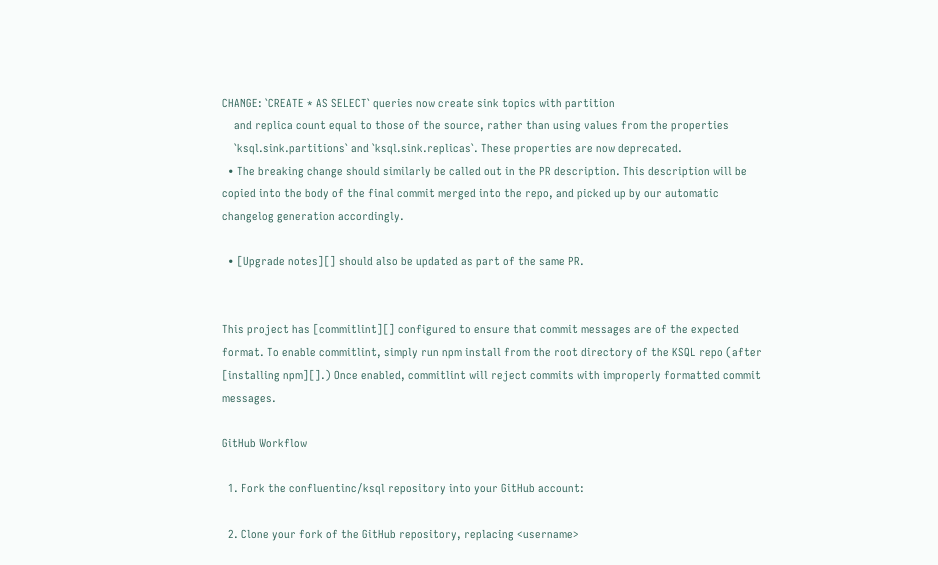CHANGE: `CREATE * AS SELECT` queries now create sink topics with partition
    and replica count equal to those of the source, rather than using values from the properties
    `ksql.sink.partitions` and `ksql.sink.replicas`. These properties are now deprecated.
  • The breaking change should similarly be called out in the PR description. This description will be copied into the body of the final commit merged into the repo, and picked up by our automatic changelog generation accordingly.

  • [Upgrade notes][] should also be updated as part of the same PR.


This project has [commitlint][] configured to ensure that commit messages are of the expected format. To enable commitlint, simply run npm install from the root directory of the KSQL repo (after [installing npm][].) Once enabled, commitlint will reject commits with improperly formatted commit messages.

GitHub Workflow

  1. Fork the confluentinc/ksql repository into your GitHub account:

  2. Clone your fork of the GitHub repository, replacing <username>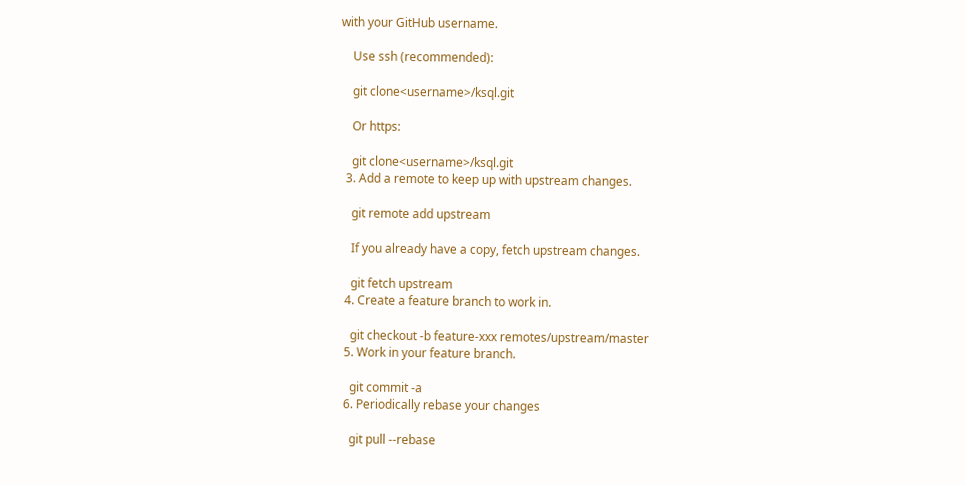with your GitHub username.

    Use ssh (recommended):

    git clone<username>/ksql.git

    Or https:

    git clone<username>/ksql.git
  3. Add a remote to keep up with upstream changes.

    git remote add upstream

    If you already have a copy, fetch upstream changes.

    git fetch upstream
  4. Create a feature branch to work in.

    git checkout -b feature-xxx remotes/upstream/master
  5. Work in your feature branch.

    git commit -a
  6. Periodically rebase your changes

    git pull --rebase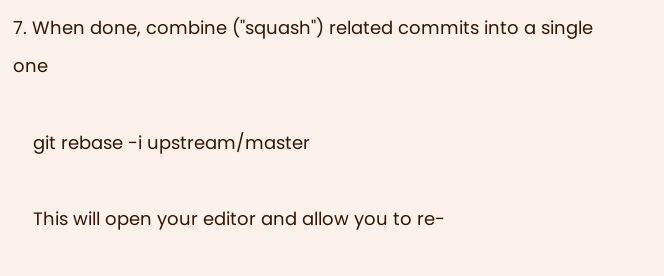7. When done, combine ("squash") related commits into a single one

    git rebase -i upstream/master

    This will open your editor and allow you to re-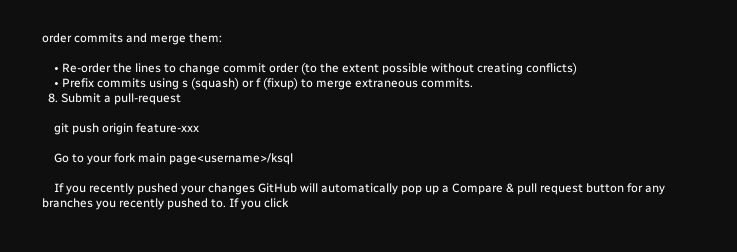order commits and merge them:

    • Re-order the lines to change commit order (to the extent possible without creating conflicts)
    • Prefix commits using s (squash) or f (fixup) to merge extraneous commits.
  8. Submit a pull-request

    git push origin feature-xxx

    Go to your fork main page<username>/ksql

    If you recently pushed your changes GitHub will automatically pop up a Compare & pull request button for any branches you recently pushed to. If you click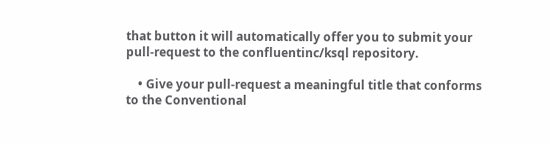that button it will automatically offer you to submit your pull-request to the confluentinc/ksql repository.

    • Give your pull-request a meaningful title that conforms to the Conventional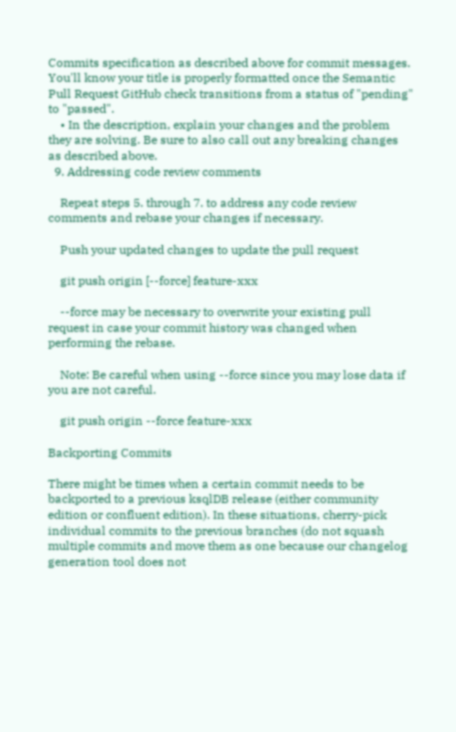Commits specification as described above for commit messages. You'll know your title is properly formatted once the Semantic Pull Request GitHub check transitions from a status of "pending" to "passed".
    • In the description, explain your changes and the problem they are solving. Be sure to also call out any breaking changes as described above.
  9. Addressing code review comments

    Repeat steps 5. through 7. to address any code review comments and rebase your changes if necessary.

    Push your updated changes to update the pull request

    git push origin [--force] feature-xxx

    --force may be necessary to overwrite your existing pull request in case your commit history was changed when performing the rebase.

    Note: Be careful when using --force since you may lose data if you are not careful.

    git push origin --force feature-xxx

Backporting Commits

There might be times when a certain commit needs to be backported to a previous ksqlDB release (either community edition or confluent edition). In these situations, cherry-pick individual commits to the previous branches (do not squash multiple commits and move them as one because our changelog generation tool does not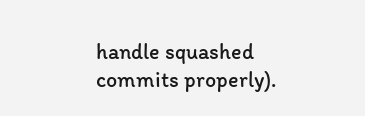handle squashed commits properly).